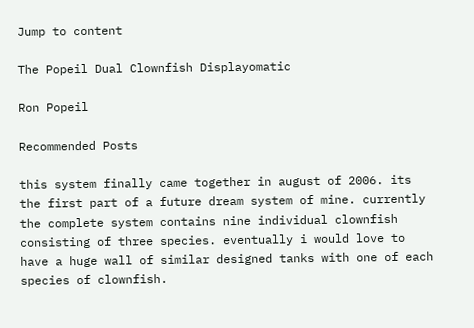Jump to content

The Popeil Dual Clownfish Displayomatic

Ron Popeil

Recommended Posts

this system finally came together in august of 2006. its the first part of a future dream system of mine. currently the complete system contains nine individual clownfish consisting of three species. eventually i would love to have a huge wall of similar designed tanks with one of each species of clownfish.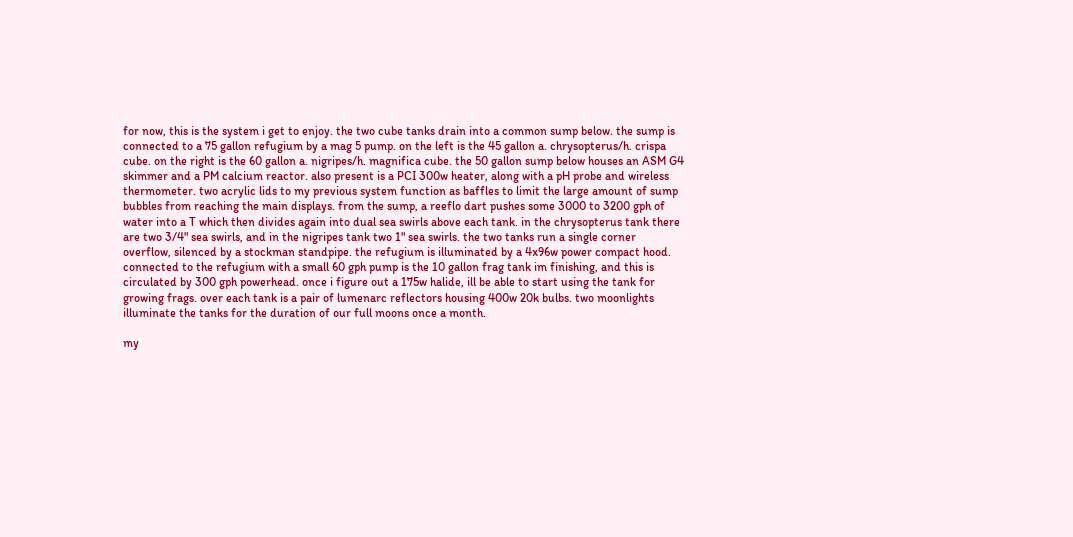for now, this is the system i get to enjoy. the two cube tanks drain into a common sump below. the sump is connected to a 75 gallon refugium by a mag 5 pump. on the left is the 45 gallon a. chrysopterus/h. crispa cube. on the right is the 60 gallon a. nigripes/h. magnifica cube. the 50 gallon sump below houses an ASM G4 skimmer and a PM calcium reactor. also present is a PCI 300w heater, along with a pH probe and wireless thermometer. two acrylic lids to my previous system function as baffles to limit the large amount of sump bubbles from reaching the main displays. from the sump, a reeflo dart pushes some 3000 to 3200 gph of water into a T which then divides again into dual sea swirls above each tank. in the chrysopterus tank there are two 3/4" sea swirls, and in the nigripes tank two 1" sea swirls. the two tanks run a single corner overflow, silenced by a stockman standpipe. the refugium is illuminated by a 4x96w power compact hood. connected to the refugium with a small 60 gph pump is the 10 gallon frag tank im finishing, and this is circulated by 300 gph powerhead. once i figure out a 175w halide, ill be able to start using the tank for growing frags. over each tank is a pair of lumenarc reflectors housing 400w 20k bulbs. two moonlights illuminate the tanks for the duration of our full moons once a month.

my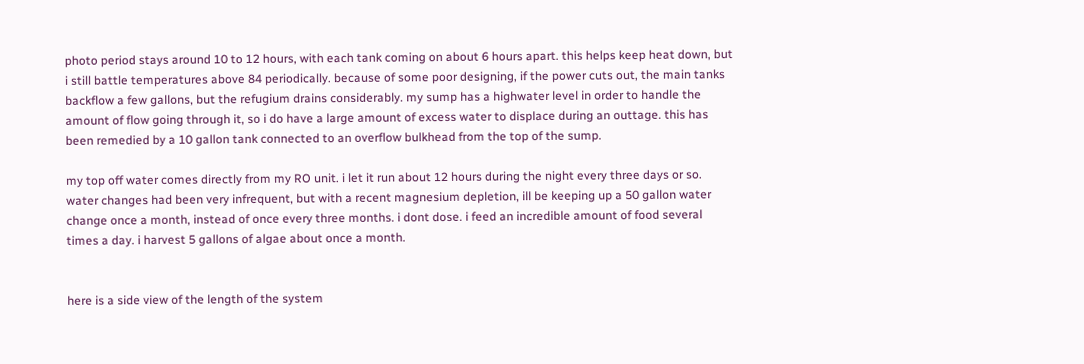photo period stays around 10 to 12 hours, with each tank coming on about 6 hours apart. this helps keep heat down, but i still battle temperatures above 84 periodically. because of some poor designing, if the power cuts out, the main tanks backflow a few gallons, but the refugium drains considerably. my sump has a highwater level in order to handle the amount of flow going through it, so i do have a large amount of excess water to displace during an outtage. this has been remedied by a 10 gallon tank connected to an overflow bulkhead from the top of the sump.

my top off water comes directly from my RO unit. i let it run about 12 hours during the night every three days or so. water changes had been very infrequent, but with a recent magnesium depletion, ill be keeping up a 50 gallon water change once a month, instead of once every three months. i dont dose. i feed an incredible amount of food several times a day. i harvest 5 gallons of algae about once a month.


here is a side view of the length of the system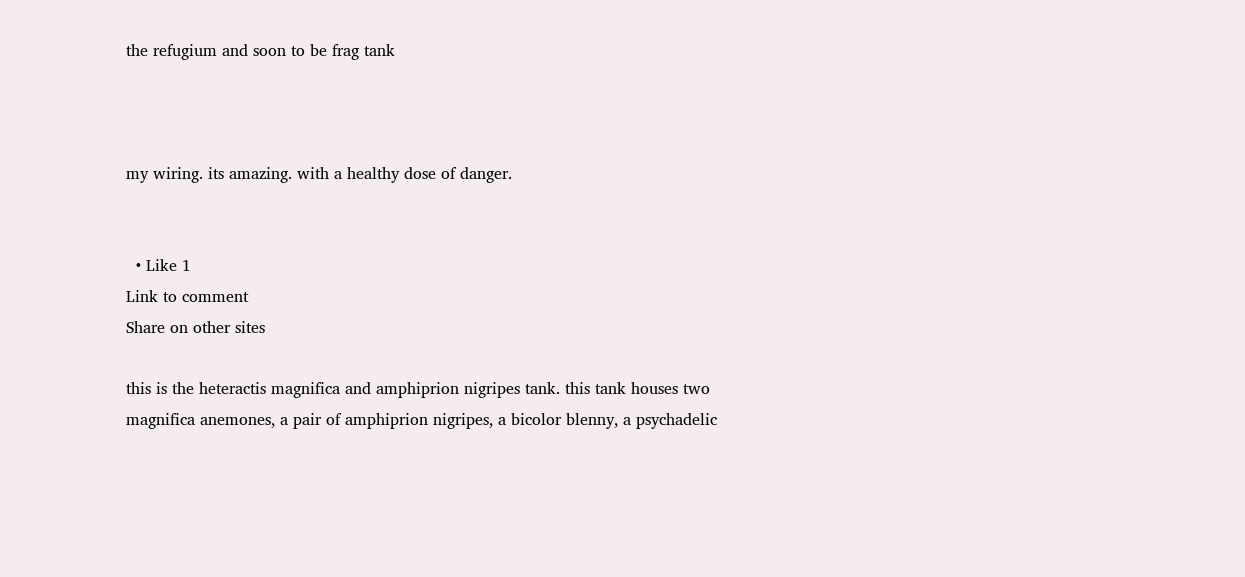the refugium and soon to be frag tank



my wiring. its amazing. with a healthy dose of danger.


  • Like 1
Link to comment
Share on other sites

this is the heteractis magnifica and amphiprion nigripes tank. this tank houses two magnifica anemones, a pair of amphiprion nigripes, a bicolor blenny, a psychadelic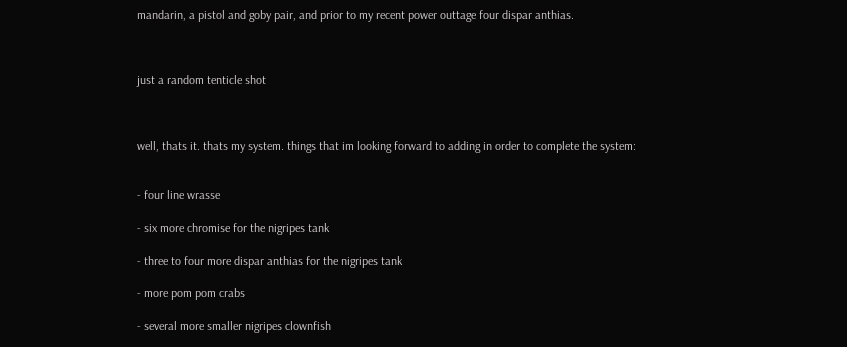mandarin, a pistol and goby pair, and prior to my recent power outtage four dispar anthias.



just a random tenticle shot



well, thats it. thats my system. things that im looking forward to adding in order to complete the system:


- four line wrasse

- six more chromise for the nigripes tank

- three to four more dispar anthias for the nigripes tank

- more pom pom crabs

- several more smaller nigripes clownfish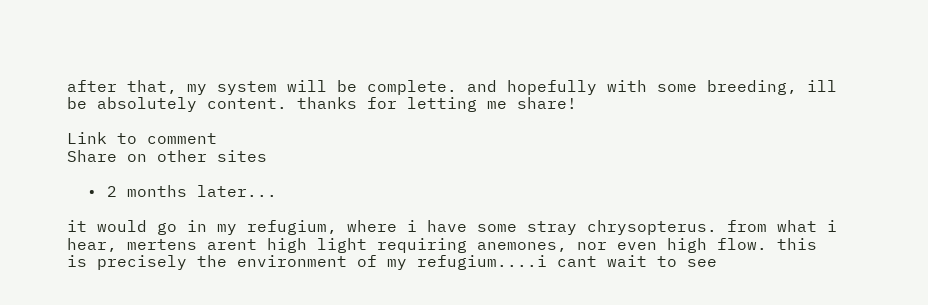after that, my system will be complete. and hopefully with some breeding, ill be absolutely content. thanks for letting me share!

Link to comment
Share on other sites

  • 2 months later...

it would go in my refugium, where i have some stray chrysopterus. from what i hear, mertens arent high light requiring anemones, nor even high flow. this is precisely the environment of my refugium....i cant wait to see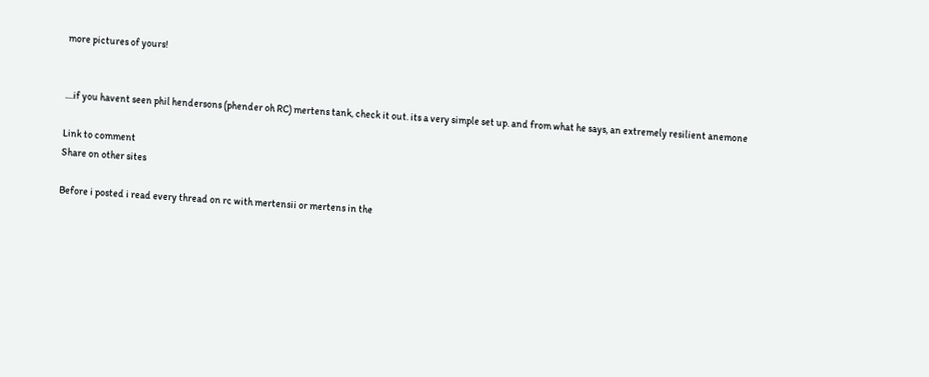more pictures of yours!


....if you havent seen phil hendersons (phender oh RC) mertens tank, check it out. its a very simple set up. and from what he says, an extremely resilient anemone

Link to comment
Share on other sites

Before i posted i read every thread on rc with mertensii or mertens in the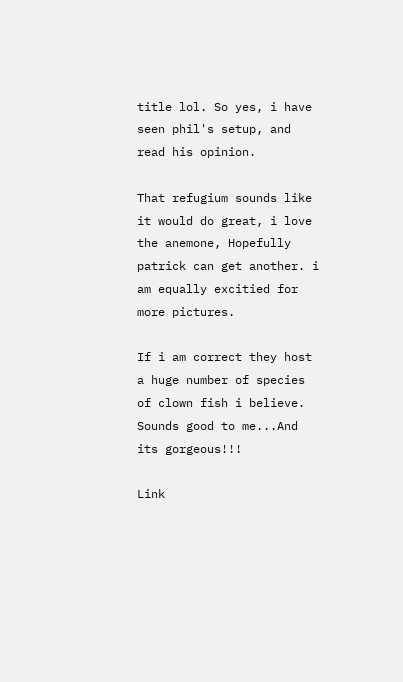title lol. So yes, i have seen phil's setup, and read his opinion.

That refugium sounds like it would do great, i love the anemone, Hopefully patrick can get another. i am equally excitied for more pictures.

If i am correct they host a huge number of species of clown fish i believe. Sounds good to me...And its gorgeous!!!

Link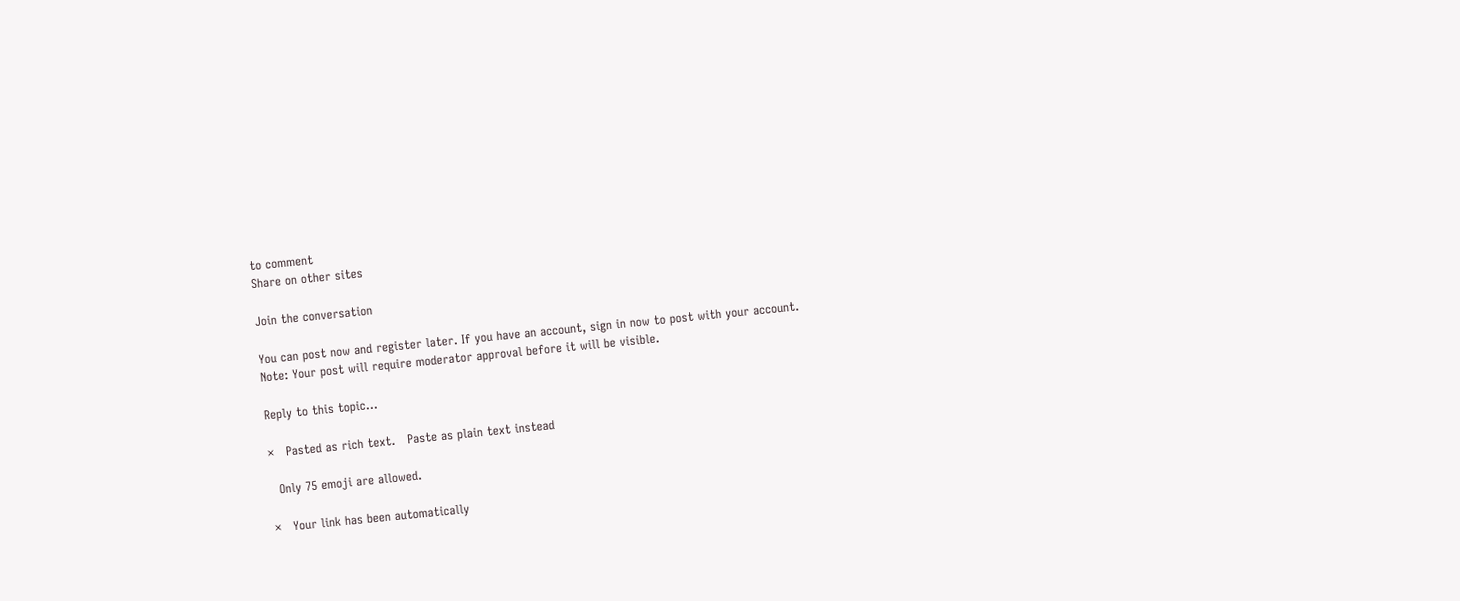to comment
Share on other sites

Join the conversation

You can post now and register later. If you have an account, sign in now to post with your account.
Note: Your post will require moderator approval before it will be visible.

Reply to this topic...

×   Pasted as rich text.   Paste as plain text instead

  Only 75 emoji are allowed.

×   Your link has been automatically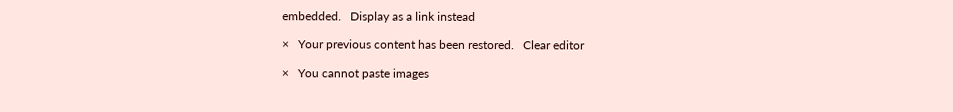embedded.   Display as a link instead

×   Your previous content has been restored.   Clear editor

×   You cannot paste images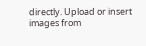directly. Upload or insert images from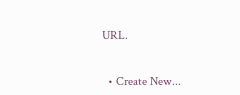URL.


  • Create New...